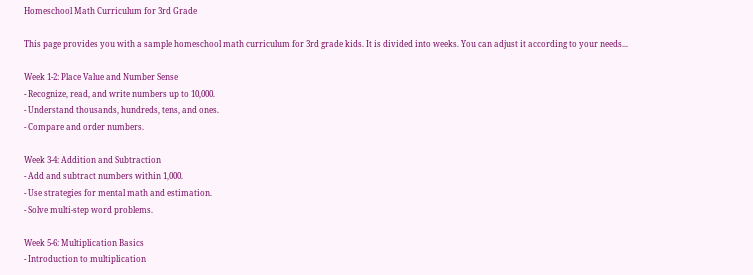Homeschool Math Curriculum for 3rd Grade

This page provides you with a sample homeschool math curriculum for 3rd grade kids. It is divided into weeks. You can adjust it according to your needs...

Week 1-2: Place Value and Number Sense
- Recognize, read, and write numbers up to 10,000.
- Understand thousands, hundreds, tens, and ones.
- Compare and order numbers.

Week 3-4: Addition and Subtraction
- Add and subtract numbers within 1,000.
- Use strategies for mental math and estimation.
- Solve multi-step word problems.

Week 5-6: Multiplication Basics
- Introduction to multiplication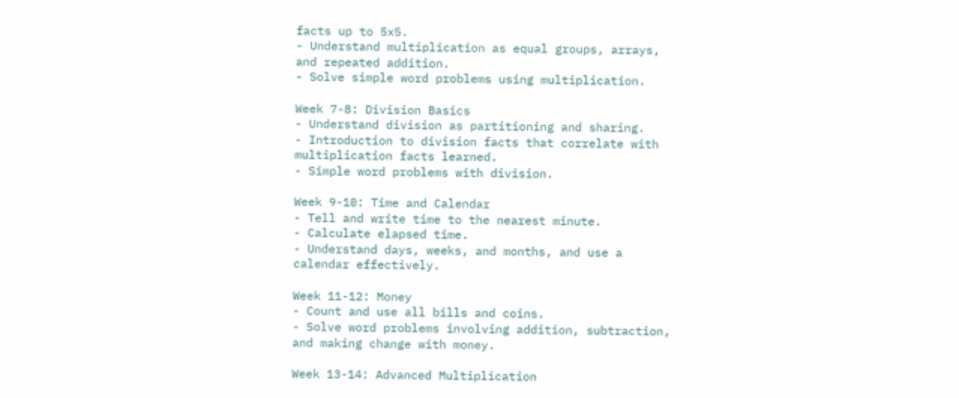facts up to 5x5.
- Understand multiplication as equal groups, arrays, and repeated addition.
- Solve simple word problems using multiplication.

Week 7-8: Division Basics
- Understand division as partitioning and sharing.
- Introduction to division facts that correlate with multiplication facts learned.
- Simple word problems with division.

Week 9-10: Time and Calendar
- Tell and write time to the nearest minute.
- Calculate elapsed time.
- Understand days, weeks, and months, and use a calendar effectively.

Week 11-12: Money
- Count and use all bills and coins.
- Solve word problems involving addition, subtraction, and making change with money.

Week 13-14: Advanced Multiplication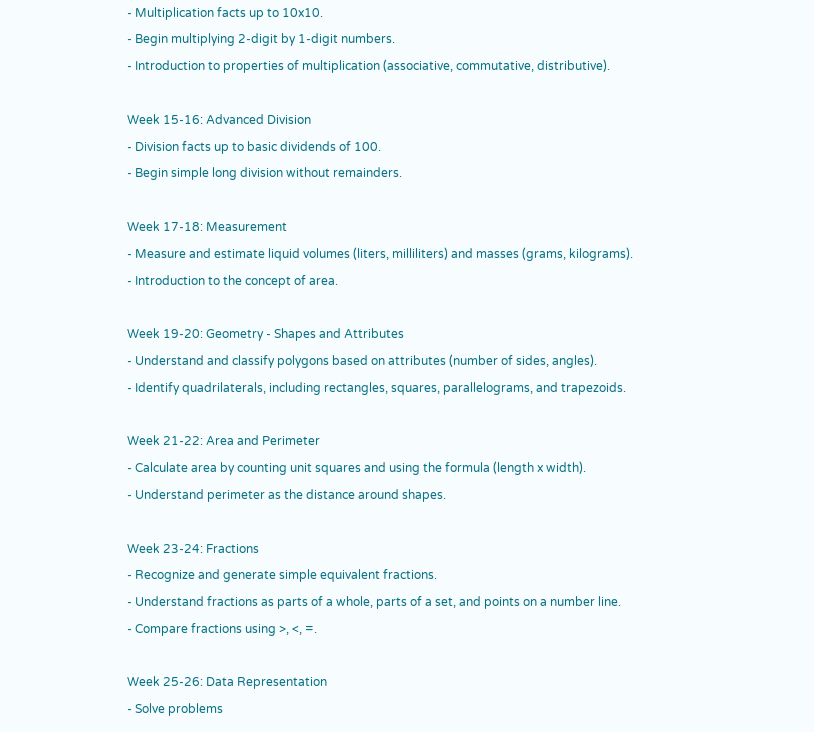- Multiplication facts up to 10x10.
- Begin multiplying 2-digit by 1-digit numbers.
- Introduction to properties of multiplication (associative, commutative, distributive).

Week 15-16: Advanced Division
- Division facts up to basic dividends of 100.
- Begin simple long division without remainders.

Week 17-18: Measurement
- Measure and estimate liquid volumes (liters, milliliters) and masses (grams, kilograms).
- Introduction to the concept of area.

Week 19-20: Geometry - Shapes and Attributes
- Understand and classify polygons based on attributes (number of sides, angles).
- Identify quadrilaterals, including rectangles, squares, parallelograms, and trapezoids.

Week 21-22: Area and Perimeter
- Calculate area by counting unit squares and using the formula (length x width).
- Understand perimeter as the distance around shapes.

Week 23-24: Fractions
- Recognize and generate simple equivalent fractions.
- Understand fractions as parts of a whole, parts of a set, and points on a number line.
- Compare fractions using >, <, =.

Week 25-26: Data Representation
- Solve problems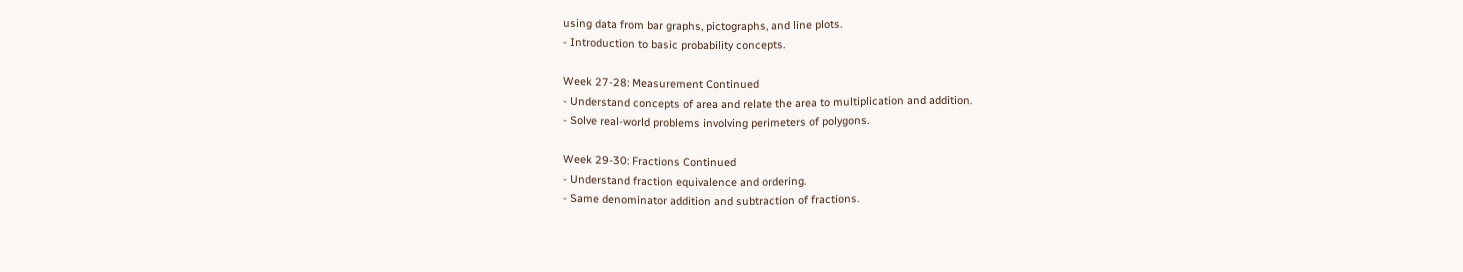using data from bar graphs, pictographs, and line plots.
- Introduction to basic probability concepts.

Week 27-28: Measurement Continued
- Understand concepts of area and relate the area to multiplication and addition.
- Solve real-world problems involving perimeters of polygons.

Week 29-30: Fractions Continued
- Understand fraction equivalence and ordering.
- Same denominator addition and subtraction of fractions.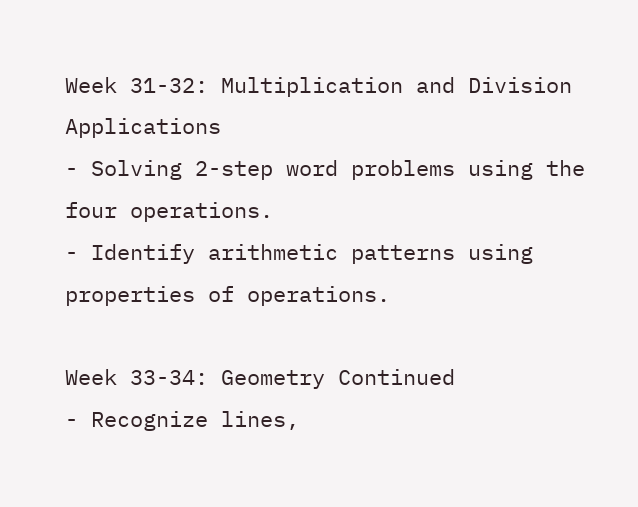Week 31-32: Multiplication and Division Applications
- Solving 2-step word problems using the four operations.
- Identify arithmetic patterns using properties of operations.

Week 33-34: Geometry Continued
- Recognize lines,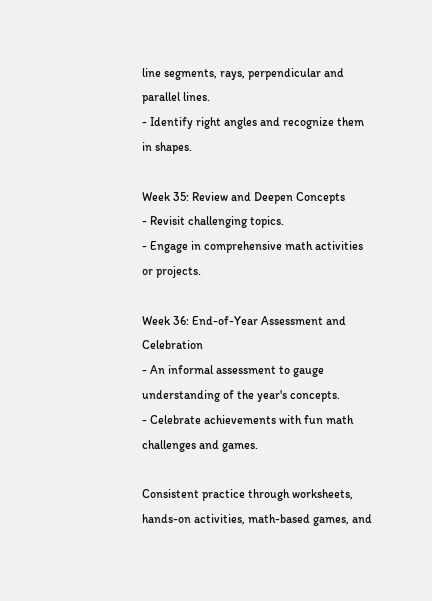line segments, rays, perpendicular and parallel lines.
- Identify right angles and recognize them in shapes.

Week 35: Review and Deepen Concepts
- Revisit challenging topics.
- Engage in comprehensive math activities or projects.

Week 36: End-of-Year Assessment and Celebration
- An informal assessment to gauge understanding of the year's concepts.
- Celebrate achievements with fun math challenges and games.

Consistent practice through worksheets, hands-on activities, math-based games, and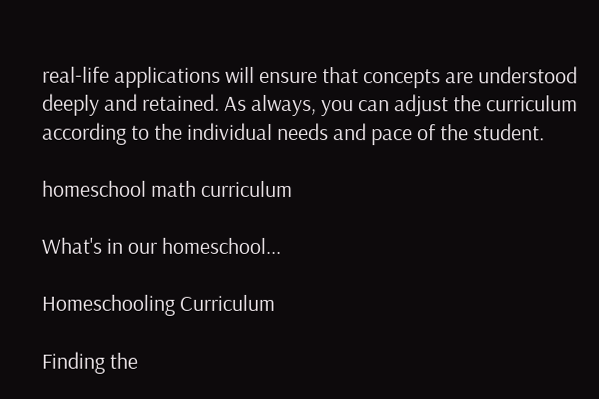real-life applications will ensure that concepts are understood deeply and retained. As always, you can adjust the curriculum according to the individual needs and pace of the student.

homeschool math curriculum

What's in our homeschool...

Homeschooling Curriculum

Finding the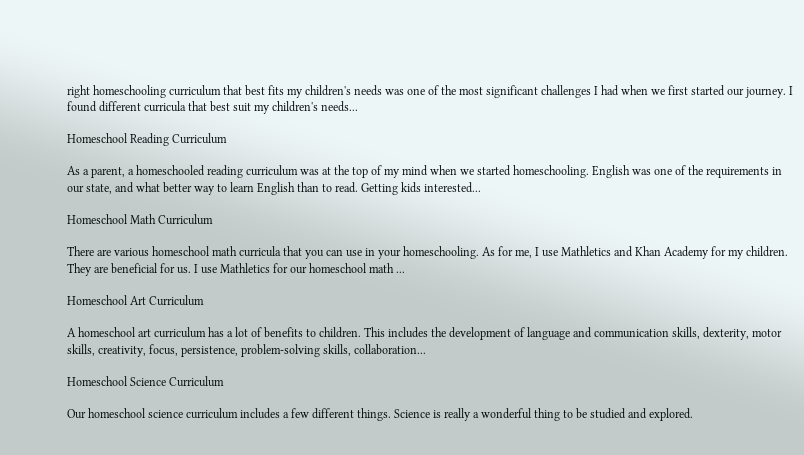right homeschooling curriculum that best fits my children's needs was one of the most significant challenges I had when we first started our journey. I found different curricula that best suit my children's needs...

Homeschool Reading Curriculum

As a parent, a homeschooled reading curriculum was at the top of my mind when we started homeschooling. English was one of the requirements in our state, and what better way to learn English than to read. Getting kids interested...

Homeschool Math Curriculum

There are various homeschool math curricula that you can use in your homeschooling. As for me, I use Mathletics and Khan Academy for my children. They are beneficial for us. I use Mathletics for our homeschool math ...

Homeschool Art Curriculum

A homeschool art curriculum has a lot of benefits to children. This includes the development of language and communication skills, dexterity, motor skills, creativity, focus, persistence, problem-solving skills, collaboration...

Homeschool Science Curriculum

Our homeschool science curriculum includes a few different things. Science is really a wonderful thing to be studied and explored.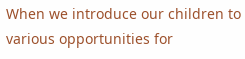When we introduce our children to various opportunities for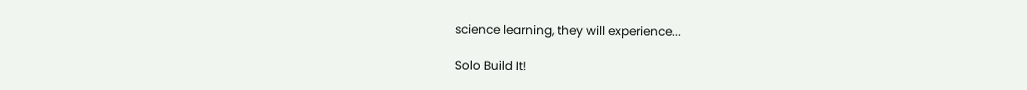science learning, they will experience...

Solo Build It!